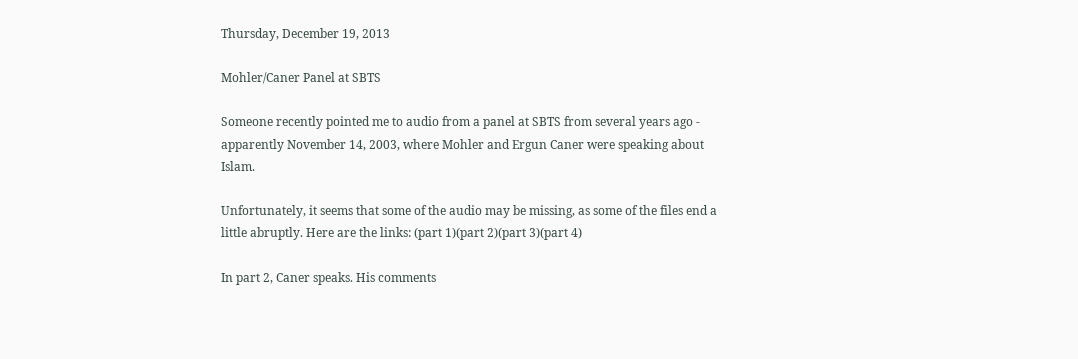Thursday, December 19, 2013

Mohler/Caner Panel at SBTS

Someone recently pointed me to audio from a panel at SBTS from several years ago - apparently November 14, 2003, where Mohler and Ergun Caner were speaking about Islam.

Unfortunately, it seems that some of the audio may be missing, as some of the files end a little abruptly. Here are the links: (part 1)(part 2)(part 3)(part 4)

In part 2, Caner speaks. His comments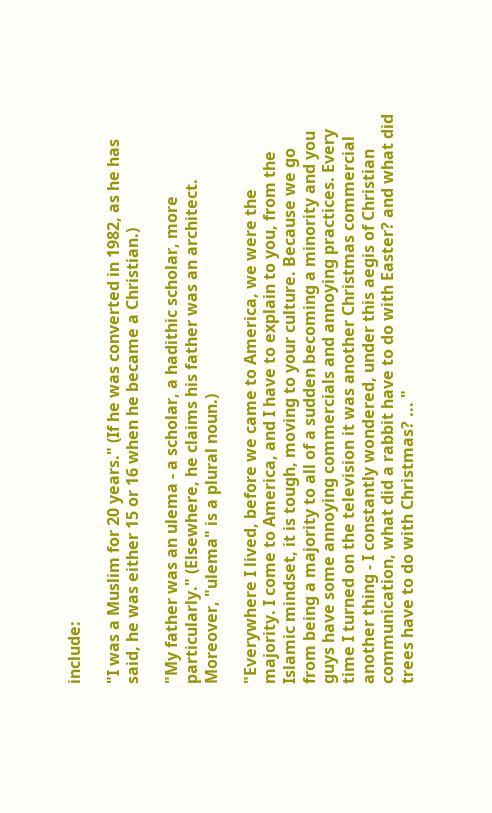include:

"I was a Muslim for 20 years." (If he was converted in 1982, as he has said, he was either 15 or 16 when he became a Christian.)

"My father was an ulema - a scholar, a hadithic scholar, more particularly." (Elsewhere, he claims his father was an architect. Moreover, "ulema" is a plural noun.)

"Everywhere I lived, before we came to America, we were the majority. I come to America, and I have to explain to you, from the Islamic mindset, it is tough, moving to your culture. Because we go from being a majority to all of a sudden becoming a minority and you guys have some annoying commercials and annoying practices. Every time I turned on the television it was another Christmas commercial another thing - I constantly wondered, under this aegis of Christian communication, what did a rabbit have to do with Easter? and what did trees have to do with Christmas? ... "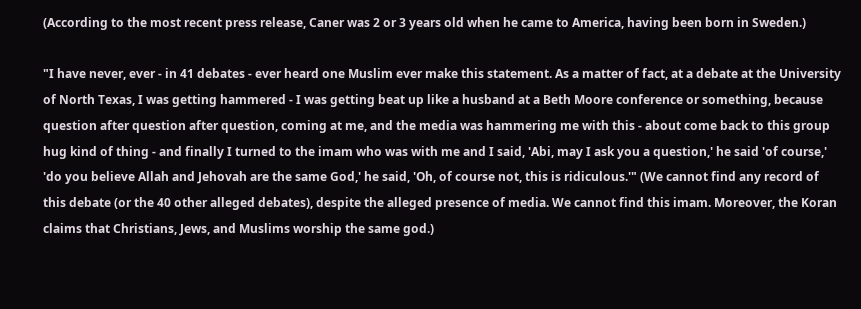(According to the most recent press release, Caner was 2 or 3 years old when he came to America, having been born in Sweden.)

"I have never, ever - in 41 debates - ever heard one Muslim ever make this statement. As a matter of fact, at a debate at the University of North Texas, I was getting hammered - I was getting beat up like a husband at a Beth Moore conference or something, because question after question after question, coming at me, and the media was hammering me with this - about come back to this group hug kind of thing - and finally I turned to the imam who was with me and I said, 'Abi, may I ask you a question,' he said 'of course,' 'do you believe Allah and Jehovah are the same God,' he said, 'Oh, of course not, this is ridiculous.'" (We cannot find any record of this debate (or the 40 other alleged debates), despite the alleged presence of media. We cannot find this imam. Moreover, the Koran claims that Christians, Jews, and Muslims worship the same god.)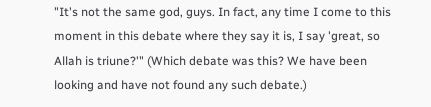"It's not the same god, guys. In fact, any time I come to this moment in this debate where they say it is, I say 'great, so Allah is triune?'" (Which debate was this? We have been looking and have not found any such debate.)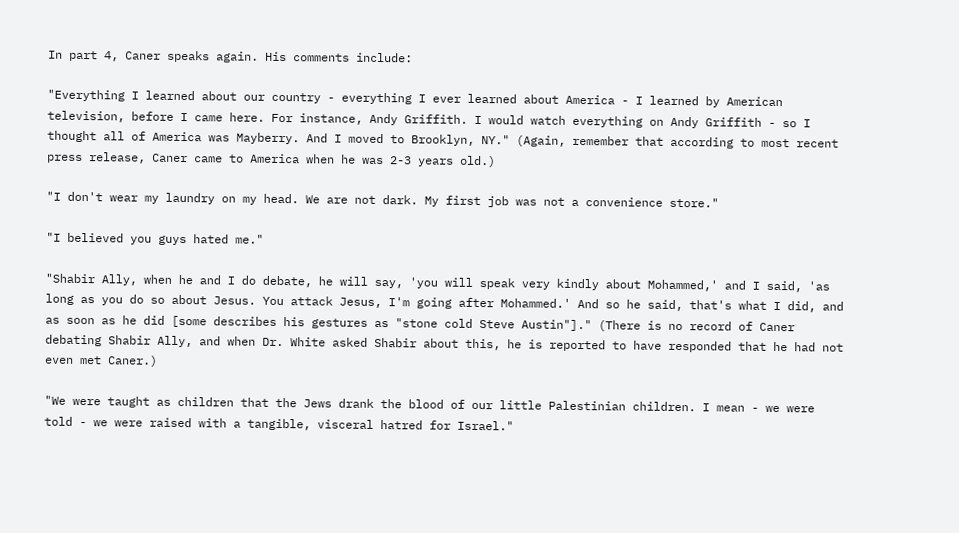In part 4, Caner speaks again. His comments include:

"Everything I learned about our country - everything I ever learned about America - I learned by American television, before I came here. For instance, Andy Griffith. I would watch everything on Andy Griffith - so I thought all of America was Mayberry. And I moved to Brooklyn, NY." (Again, remember that according to most recent press release, Caner came to America when he was 2-3 years old.)

"I don't wear my laundry on my head. We are not dark. My first job was not a convenience store."

"I believed you guys hated me."

"Shabir Ally, when he and I do debate, he will say, 'you will speak very kindly about Mohammed,' and I said, 'as long as you do so about Jesus. You attack Jesus, I'm going after Mohammed.' And so he said, that's what I did, and as soon as he did [some describes his gestures as "stone cold Steve Austin"]." (There is no record of Caner debating Shabir Ally, and when Dr. White asked Shabir about this, he is reported to have responded that he had not even met Caner.)

"We were taught as children that the Jews drank the blood of our little Palestinian children. I mean - we were told - we were raised with a tangible, visceral hatred for Israel."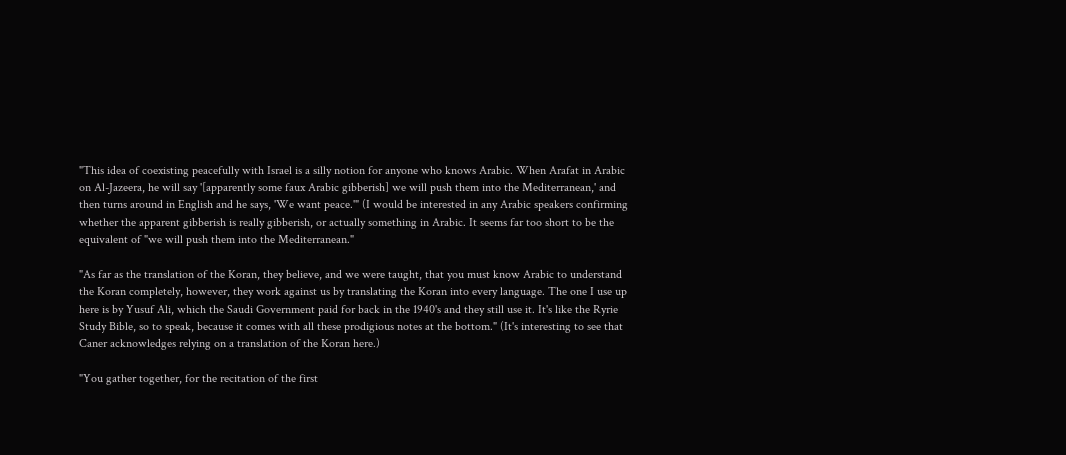"This idea of coexisting peacefully with Israel is a silly notion for anyone who knows Arabic. When Arafat in Arabic on Al-Jazeera, he will say '[apparently some faux Arabic gibberish] we will push them into the Mediterranean,' and then turns around in English and he says, 'We want peace.'" (I would be interested in any Arabic speakers confirming whether the apparent gibberish is really gibberish, or actually something in Arabic. It seems far too short to be the equivalent of "we will push them into the Mediterranean."

"As far as the translation of the Koran, they believe, and we were taught, that you must know Arabic to understand the Koran completely, however, they work against us by translating the Koran into every language. The one I use up here is by Yusuf Ali, which the Saudi Government paid for back in the 1940's and they still use it. It's like the Ryrie Study Bible, so to speak, because it comes with all these prodigious notes at the bottom." (It's interesting to see that Caner acknowledges relying on a translation of the Koran here.)

"You gather together, for the recitation of the first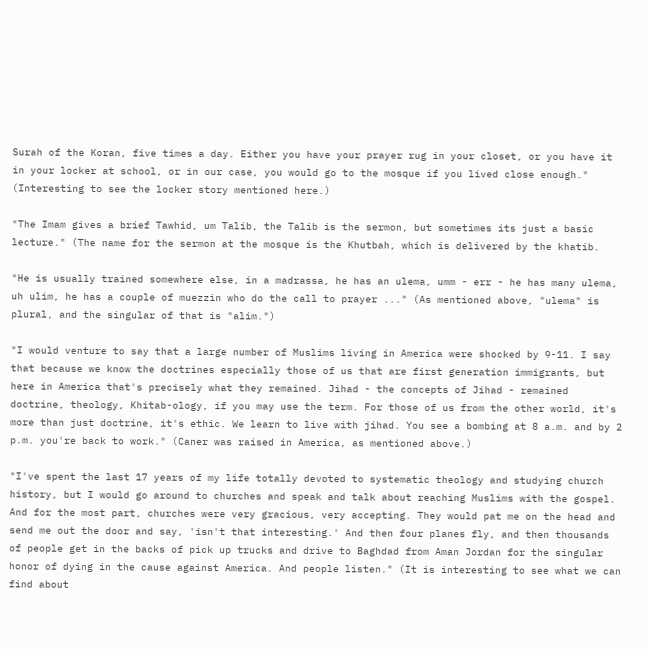Surah of the Koran, five times a day. Either you have your prayer rug in your closet, or you have it in your locker at school, or in our case, you would go to the mosque if you lived close enough." (Interesting to see the locker story mentioned here.)

"The Imam gives a brief Tawhid, um Talib, the Talib is the sermon, but sometimes its just a basic lecture." (The name for the sermon at the mosque is the Khutbah, which is delivered by the khatib.

"He is usually trained somewhere else, in a madrassa, he has an ulema, umm - err - he has many ulema, uh ulim, he has a couple of muezzin who do the call to prayer ..." (As mentioned above, "ulema" is plural, and the singular of that is "alim.")

"I would venture to say that a large number of Muslims living in America were shocked by 9-11. I say that because we know the doctrines especially those of us that are first generation immigrants, but here in America that's precisely what they remained. Jihad - the concepts of Jihad - remained doctrine, theology, Khitab-ology, if you may use the term. For those of us from the other world, it's more than just doctrine, it's ethic. We learn to live with jihad. You see a bombing at 8 a.m. and by 2 p.m. you're back to work." (Caner was raised in America, as mentioned above.)

"I've spent the last 17 years of my life totally devoted to systematic theology and studying church history, but I would go around to churches and speak and talk about reaching Muslims with the gospel. And for the most part, churches were very gracious, very accepting. They would pat me on the head and send me out the door and say, 'isn't that interesting.' And then four planes fly, and then thousands of people get in the backs of pick up trucks and drive to Baghdad from Aman Jordan for the singular honor of dying in the cause against America. And people listen." (It is interesting to see what we can find about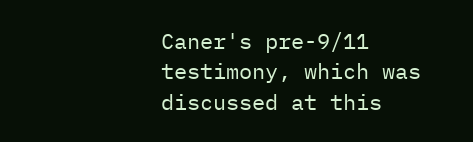Caner's pre-9/11 testimony, which was discussed at this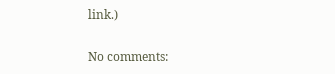link.)

No comments: